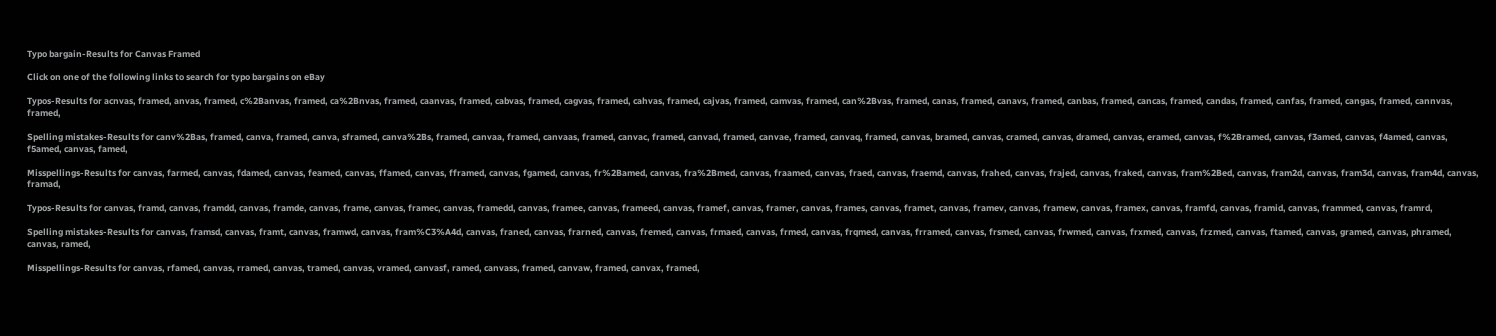Typo bargain-Results for Canvas Framed

Click on one of the following links to search for typo bargains on eBay

Typos-Results for acnvas, framed, anvas, framed, c%2Banvas, framed, ca%2Bnvas, framed, caanvas, framed, cabvas, framed, cagvas, framed, cahvas, framed, cajvas, framed, camvas, framed, can%2Bvas, framed, canas, framed, canavs, framed, canbas, framed, cancas, framed, candas, framed, canfas, framed, cangas, framed, cannvas, framed,

Spelling mistakes-Results for canv%2Bas, framed, canva, framed, canva, sframed, canva%2Bs, framed, canvaa, framed, canvaas, framed, canvac, framed, canvad, framed, canvae, framed, canvaq, framed, canvas, bramed, canvas, cramed, canvas, dramed, canvas, eramed, canvas, f%2Bramed, canvas, f3amed, canvas, f4amed, canvas, f5amed, canvas, famed,

Misspellings-Results for canvas, farmed, canvas, fdamed, canvas, feamed, canvas, ffamed, canvas, fframed, canvas, fgamed, canvas, fr%2Bamed, canvas, fra%2Bmed, canvas, fraamed, canvas, fraed, canvas, fraemd, canvas, frahed, canvas, frajed, canvas, fraked, canvas, fram%2Bed, canvas, fram2d, canvas, fram3d, canvas, fram4d, canvas, framad,

Typos-Results for canvas, framd, canvas, framdd, canvas, framde, canvas, frame, canvas, framec, canvas, framedd, canvas, framee, canvas, frameed, canvas, framef, canvas, framer, canvas, frames, canvas, framet, canvas, framev, canvas, framew, canvas, framex, canvas, framfd, canvas, framid, canvas, frammed, canvas, framrd,

Spelling mistakes-Results for canvas, framsd, canvas, framt, canvas, framwd, canvas, fram%C3%A4d, canvas, franed, canvas, frarned, canvas, fremed, canvas, frmaed, canvas, frmed, canvas, frqmed, canvas, frramed, canvas, frsmed, canvas, frwmed, canvas, frxmed, canvas, frzmed, canvas, ftamed, canvas, gramed, canvas, phramed, canvas, ramed,

Misspellings-Results for canvas, rfamed, canvas, rramed, canvas, tramed, canvas, vramed, canvasf, ramed, canvass, framed, canvaw, framed, canvax, framed,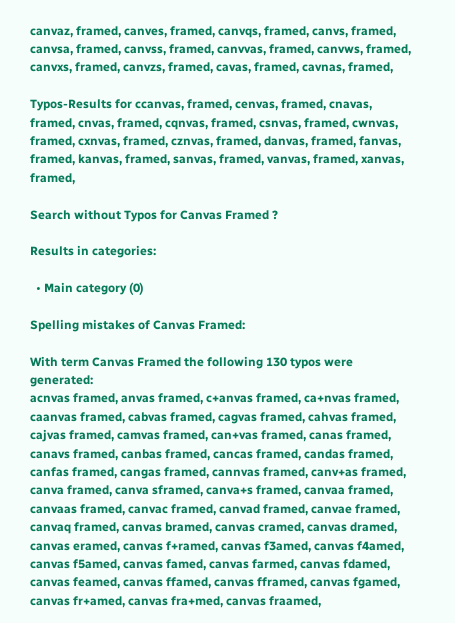canvaz, framed, canves, framed, canvqs, framed, canvs, framed, canvsa, framed, canvss, framed, canvvas, framed, canvws, framed, canvxs, framed, canvzs, framed, cavas, framed, cavnas, framed,

Typos-Results for ccanvas, framed, cenvas, framed, cnavas, framed, cnvas, framed, cqnvas, framed, csnvas, framed, cwnvas, framed, cxnvas, framed, cznvas, framed, danvas, framed, fanvas, framed, kanvas, framed, sanvas, framed, vanvas, framed, xanvas, framed,

Search without Typos for Canvas Framed ?

Results in categories:

  • Main category (0)

Spelling mistakes of Canvas Framed:

With term Canvas Framed the following 130 typos were generated:
acnvas framed, anvas framed, c+anvas framed, ca+nvas framed, caanvas framed, cabvas framed, cagvas framed, cahvas framed, cajvas framed, camvas framed, can+vas framed, canas framed, canavs framed, canbas framed, cancas framed, candas framed, canfas framed, cangas framed, cannvas framed, canv+as framed, canva framed, canva sframed, canva+s framed, canvaa framed, canvaas framed, canvac framed, canvad framed, canvae framed, canvaq framed, canvas bramed, canvas cramed, canvas dramed, canvas eramed, canvas f+ramed, canvas f3amed, canvas f4amed, canvas f5amed, canvas famed, canvas farmed, canvas fdamed, canvas feamed, canvas ffamed, canvas fframed, canvas fgamed, canvas fr+amed, canvas fra+med, canvas fraamed,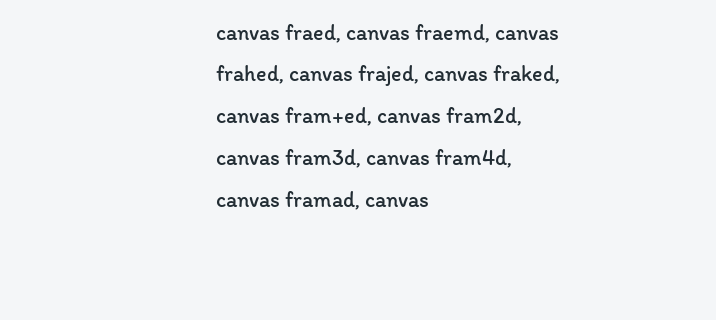canvas fraed, canvas fraemd, canvas frahed, canvas frajed, canvas fraked, canvas fram+ed, canvas fram2d, canvas fram3d, canvas fram4d, canvas framad, canvas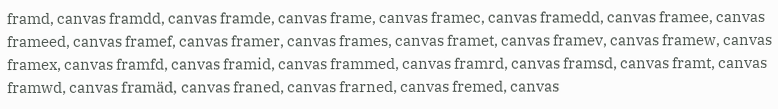framd, canvas framdd, canvas framde, canvas frame, canvas framec, canvas framedd, canvas framee, canvas frameed, canvas framef, canvas framer, canvas frames, canvas framet, canvas framev, canvas framew, canvas framex, canvas framfd, canvas framid, canvas frammed, canvas framrd, canvas framsd, canvas framt, canvas framwd, canvas framäd, canvas franed, canvas frarned, canvas fremed, canvas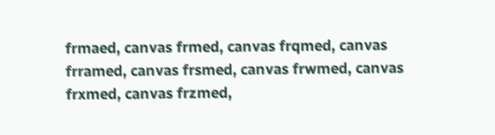frmaed, canvas frmed, canvas frqmed, canvas frramed, canvas frsmed, canvas frwmed, canvas frxmed, canvas frzmed,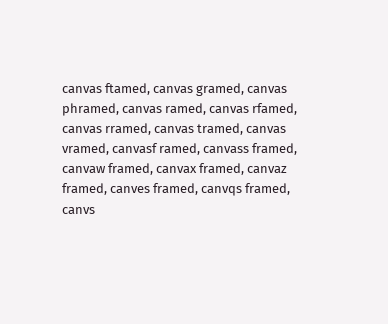canvas ftamed, canvas gramed, canvas phramed, canvas ramed, canvas rfamed, canvas rramed, canvas tramed, canvas vramed, canvasf ramed, canvass framed, canvaw framed, canvax framed, canvaz framed, canves framed, canvqs framed, canvs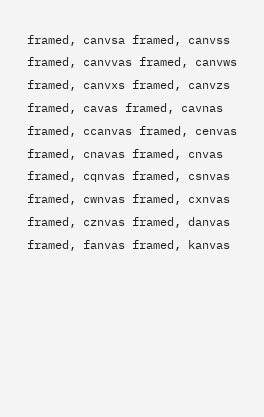framed, canvsa framed, canvss framed, canvvas framed, canvws framed, canvxs framed, canvzs framed, cavas framed, cavnas framed, ccanvas framed, cenvas framed, cnavas framed, cnvas framed, cqnvas framed, csnvas framed, cwnvas framed, cxnvas framed, cznvas framed, danvas framed, fanvas framed, kanvas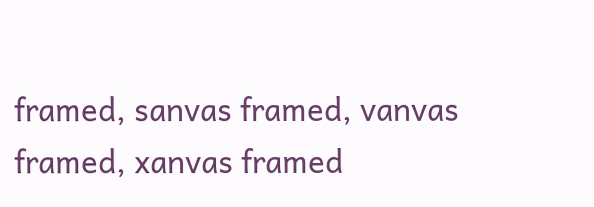framed, sanvas framed, vanvas framed, xanvas framed